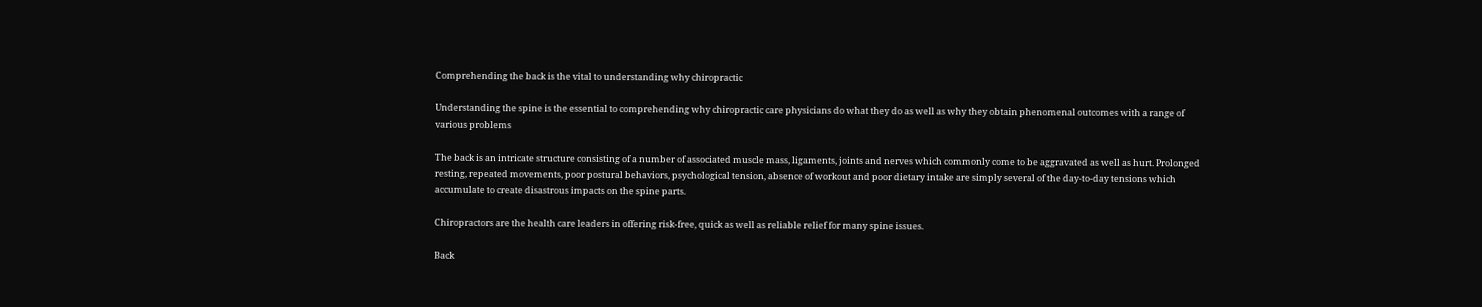Comprehending the back is the vital to understanding why chiropractic

Understanding the spine is the essential to comprehending why chiropractic care physicians do what they do as well as why they obtain phenomenal outcomes with a range of various problems

The back is an intricate structure consisting of a number of associated muscle mass, ligaments, joints and nerves which commonly come to be aggravated as well as hurt. Prolonged resting, repeated movements, poor postural behaviors, psychological tension, absence of workout and poor dietary intake are simply several of the day-to-day tensions which accumulate to create disastrous impacts on the spine parts.

Chiropractors are the health care leaders in offering risk-free, quick as well as reliable relief for many spine issues.

Back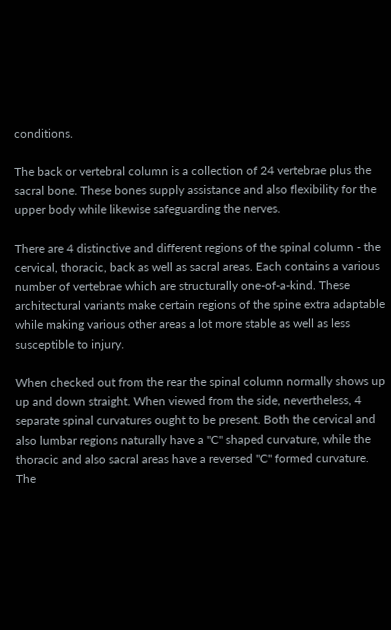conditions.

The back or vertebral column is a collection of 24 vertebrae plus the sacral bone. These bones supply assistance and also flexibility for the upper body while likewise safeguarding the nerves.

There are 4 distinctive and different regions of the spinal column - the cervical, thoracic, back as well as sacral areas. Each contains a various number of vertebrae which are structurally one-of-a-kind. These architectural variants make certain regions of the spine extra adaptable while making various other areas a lot more stable as well as less susceptible to injury.

When checked out from the rear the spinal column normally shows up up and down straight. When viewed from the side, nevertheless, 4 separate spinal curvatures ought to be present. Both the cervical and also lumbar regions naturally have a "C" shaped curvature, while the thoracic and also sacral areas have a reversed "C" formed curvature. The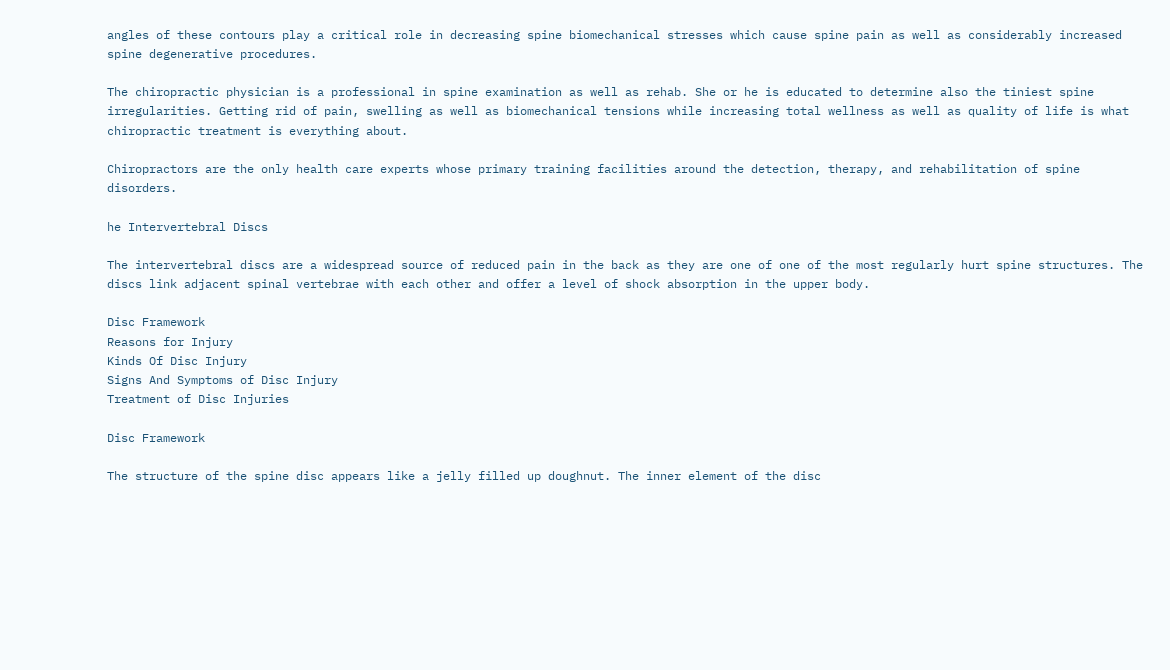angles of these contours play a critical role in decreasing spine biomechanical stresses which cause spine pain as well as considerably increased spine degenerative procedures.

The chiropractic physician is a professional in spine examination as well as rehab. She or he is educated to determine also the tiniest spine irregularities. Getting rid of pain, swelling as well as biomechanical tensions while increasing total wellness as well as quality of life is what chiropractic treatment is everything about.

Chiropractors are the only health care experts whose primary training facilities around the detection, therapy, and rehabilitation of spine disorders.

he Intervertebral Discs

The intervertebral discs are a widespread source of reduced pain in the back as they are one of one of the most regularly hurt spine structures. The discs link adjacent spinal vertebrae with each other and offer a level of shock absorption in the upper body.

Disc Framework
Reasons for Injury
Kinds Of Disc Injury
Signs And Symptoms of Disc Injury
Treatment of Disc Injuries

Disc Framework

The structure of the spine disc appears like a jelly filled up doughnut. The inner element of the disc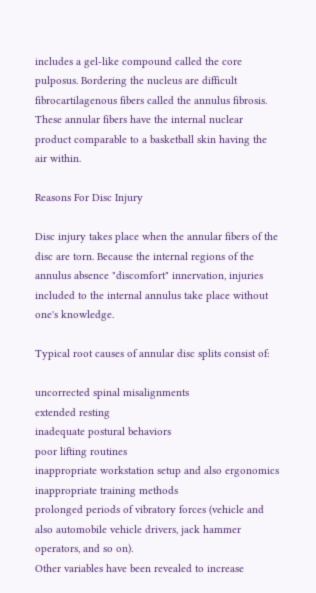includes a gel-like compound called the core pulposus. Bordering the nucleus are difficult fibrocartilagenous fibers called the annulus fibrosis. These annular fibers have the internal nuclear product comparable to a basketball skin having the air within.

Reasons For Disc Injury

Disc injury takes place when the annular fibers of the disc are torn. Because the internal regions of the annulus absence "discomfort" innervation, injuries included to the internal annulus take place without one's knowledge.

Typical root causes of annular disc splits consist of:

uncorrected spinal misalignments
extended resting
inadequate postural behaviors
poor lifting routines
inappropriate workstation setup and also ergonomics
inappropriate training methods
prolonged periods of vibratory forces (vehicle and also automobile vehicle drivers, jack hammer operators, and so on).
Other variables have been revealed to increase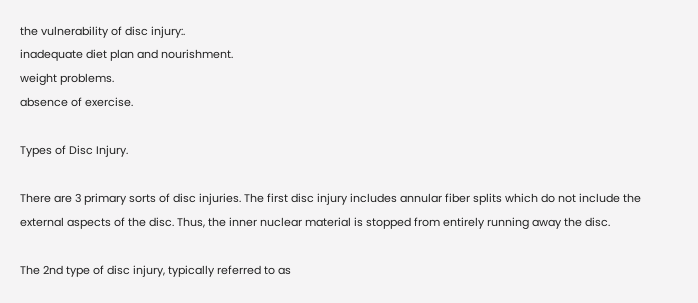the vulnerability of disc injury:.
inadequate diet plan and nourishment.
weight problems.
absence of exercise.

Types of Disc Injury.

There are 3 primary sorts of disc injuries. The first disc injury includes annular fiber splits which do not include the external aspects of the disc. Thus, the inner nuclear material is stopped from entirely running away the disc.

The 2nd type of disc injury, typically referred to as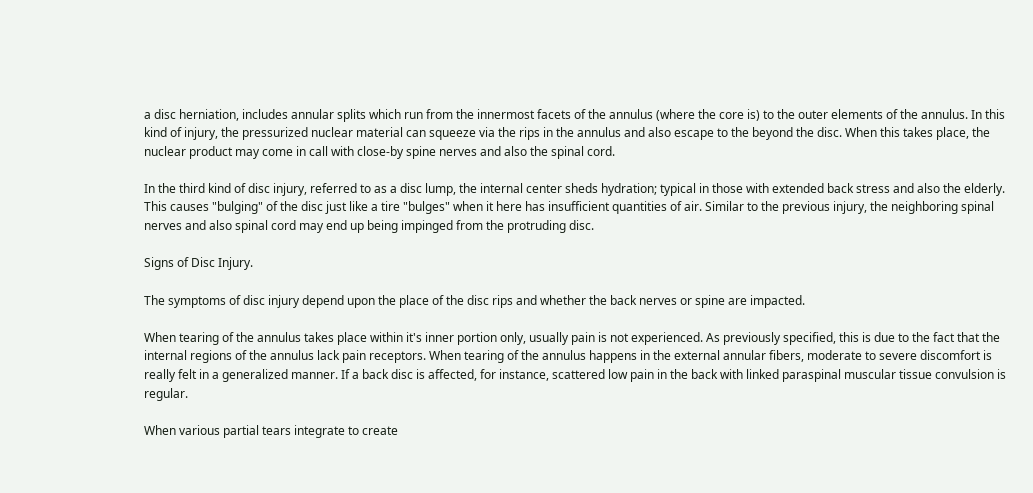a disc herniation, includes annular splits which run from the innermost facets of the annulus (where the core is) to the outer elements of the annulus. In this kind of injury, the pressurized nuclear material can squeeze via the rips in the annulus and also escape to the beyond the disc. When this takes place, the nuclear product may come in call with close-by spine nerves and also the spinal cord.

In the third kind of disc injury, referred to as a disc lump, the internal center sheds hydration; typical in those with extended back stress and also the elderly. This causes "bulging" of the disc just like a tire "bulges" when it here has insufficient quantities of air. Similar to the previous injury, the neighboring spinal nerves and also spinal cord may end up being impinged from the protruding disc.

Signs of Disc Injury.

The symptoms of disc injury depend upon the place of the disc rips and whether the back nerves or spine are impacted.

When tearing of the annulus takes place within it's inner portion only, usually pain is not experienced. As previously specified, this is due to the fact that the internal regions of the annulus lack pain receptors. When tearing of the annulus happens in the external annular fibers, moderate to severe discomfort is really felt in a generalized manner. If a back disc is affected, for instance, scattered low pain in the back with linked paraspinal muscular tissue convulsion is regular.

When various partial tears integrate to create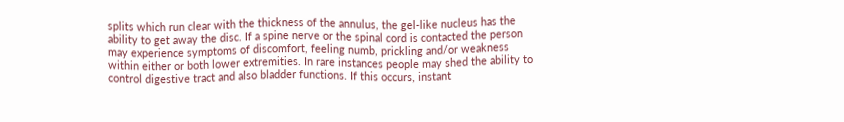splits which run clear with the thickness of the annulus, the gel-like nucleus has the ability to get away the disc. If a spine nerve or the spinal cord is contacted the person may experience symptoms of discomfort, feeling numb, prickling and/or weakness within either or both lower extremities. In rare instances people may shed the ability to control digestive tract and also bladder functions. If this occurs, instant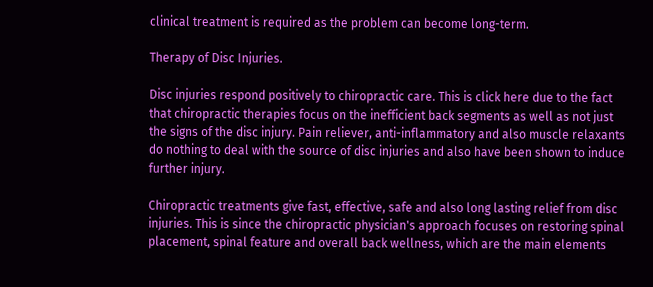clinical treatment is required as the problem can become long-term.

Therapy of Disc Injuries.

Disc injuries respond positively to chiropractic care. This is click here due to the fact that chiropractic therapies focus on the inefficient back segments as well as not just the signs of the disc injury. Pain reliever, anti-inflammatory and also muscle relaxants do nothing to deal with the source of disc injuries and also have been shown to induce further injury.

Chiropractic treatments give fast, effective, safe and also long lasting relief from disc injuries. This is since the chiropractic physician's approach focuses on restoring spinal placement, spinal feature and overall back wellness, which are the main elements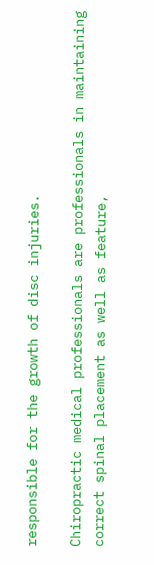responsible for the growth of disc injuries.

Chiropractic medical professionals are professionals in maintaining correct spinal placement as well as feature,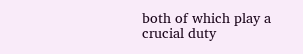both of which play a crucial duty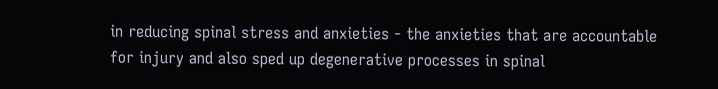in reducing spinal stress and anxieties - the anxieties that are accountable for injury and also sped up degenerative processes in spinal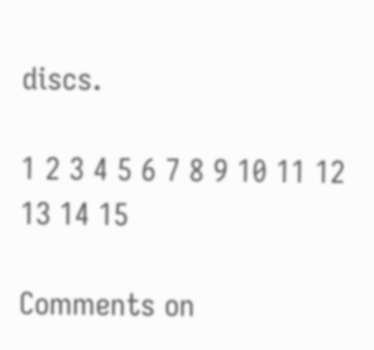discs.

1 2 3 4 5 6 7 8 9 10 11 12 13 14 15

Comments on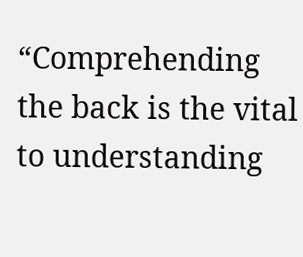“Comprehending the back is the vital to understanding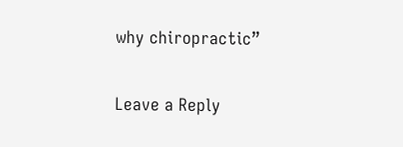why chiropractic”

Leave a Reply